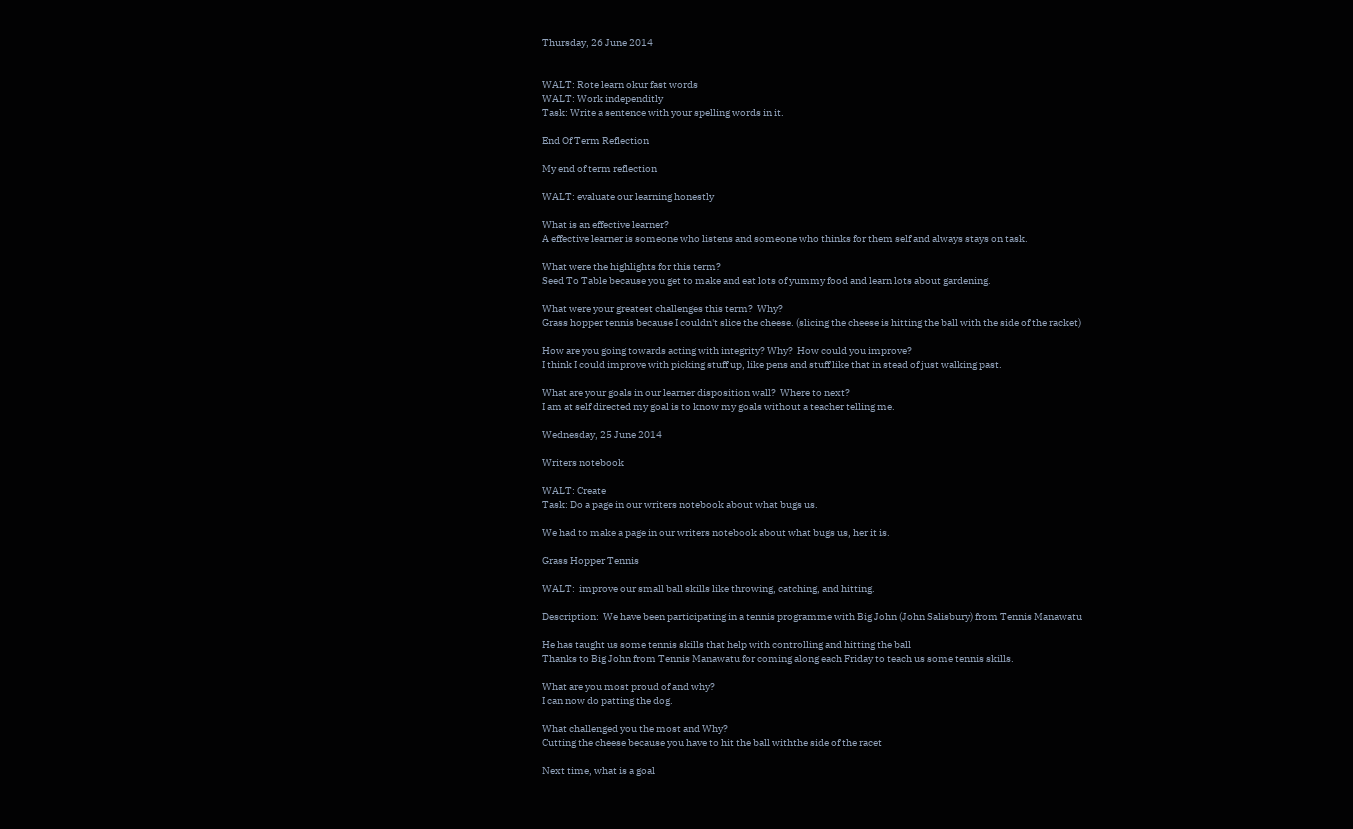Thursday, 26 June 2014


WALT: Rote learn okur fast words
WALT: Work independitly
Task: Write a sentence with your spelling words in it.

End Of Term Reflection

My end of term reflection

WALT: evaluate our learning honestly

What is an effective learner?
A effective learner is someone who listens and someone who thinks for them self and always stays on task.

What were the highlights for this term?
Seed To Table because you get to make and eat lots of yummy food and learn lots about gardening.

What were your greatest challenges this term?  Why?
Grass hopper tennis because I couldn't slice the cheese. (slicing the cheese is hitting the ball with the side of the racket)

How are you going towards acting with integrity? Why?  How could you improve?
I think I could improve with picking stuff up, like pens and stuff like that in stead of just walking past.

What are your goals in our learner disposition wall?  Where to next?
I am at self directed my goal is to know my goals without a teacher telling me.

Wednesday, 25 June 2014

Writers notebook

WALT: Create
Task: Do a page in our writers notebook about what bugs us.

We had to make a page in our writers notebook about what bugs us, her it is.

Grass Hopper Tennis

WALT:  improve our small ball skills like throwing, catching, and hitting.

Description:  We have been participating in a tennis programme with Big John (John Salisbury) from Tennis Manawatu

He has taught us some tennis skills that help with controlling and hitting the ball
Thanks to Big John from Tennis Manawatu for coming along each Friday to teach us some tennis skills.

What are you most proud of and why?
I can now do patting the dog.

What challenged you the most and Why?
Cutting the cheese because you have to hit the ball withthe side of the racet

Next time, what is a goal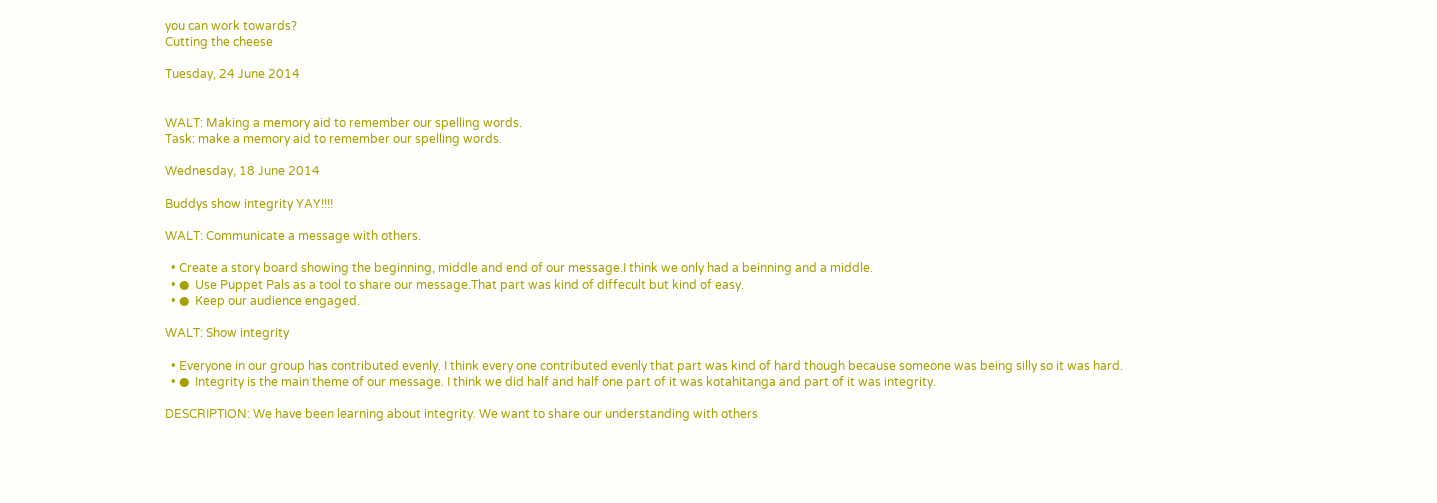you can work towards?
Cutting the cheese

Tuesday, 24 June 2014


WALT: Making a memory aid to remember our spelling words.
Task: make a memory aid to remember our spelling words.

Wednesday, 18 June 2014

Buddys show integrity YAY!!!!

WALT: Communicate a message with others.

  • Create a story board showing the beginning, middle and end of our message.I think we only had a beinning and a middle.
  • ●  Use Puppet Pals as a tool to share our message.That part was kind of diffecult but kind of easy.
  • ●  Keep our audience engaged.

WALT: Show integrity

  • Everyone in our group has contributed evenly. I think every one contributed evenly that part was kind of hard though because someone was being silly so it was hard.
  • ●  Integrity is the main theme of our message. I think we did half and half one part of it was kotahitanga and part of it was integrity.

DESCRIPTION: We have been learning about integrity. We want to share our understanding with others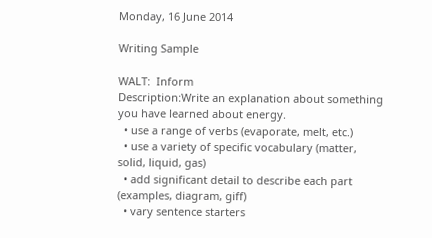Monday, 16 June 2014

Writing Sample

WALT:  Inform
Description:Write an explanation about something you have learned about energy.
  • use a range of verbs (evaporate, melt, etc.)
  • use a variety of specific vocabulary (matter, solid, liquid, gas)
  • add significant detail to describe each part (examples, diagram, giff)
  • vary sentence starters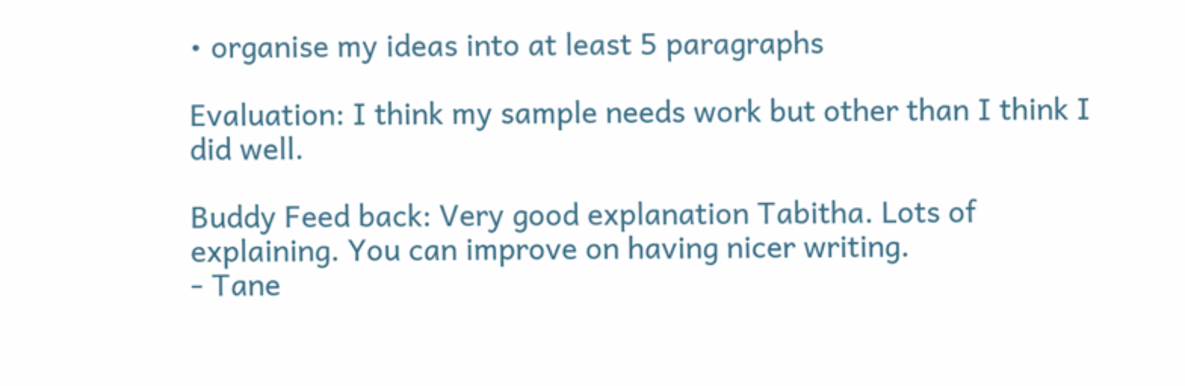• organise my ideas into at least 5 paragraphs

Evaluation: I think my sample needs work but other than I think I did well.

Buddy Feed back: Very good explanation Tabitha. Lots of explaining. You can improve on having nicer writing.
- Tane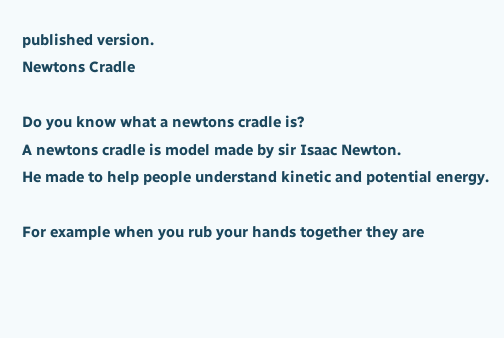published version.
Newtons Cradle

Do you know what a newtons cradle is?
A newtons cradle is model made by sir Isaac Newton.
He made to help people understand kinetic and potential energy.

For example when you rub your hands together they are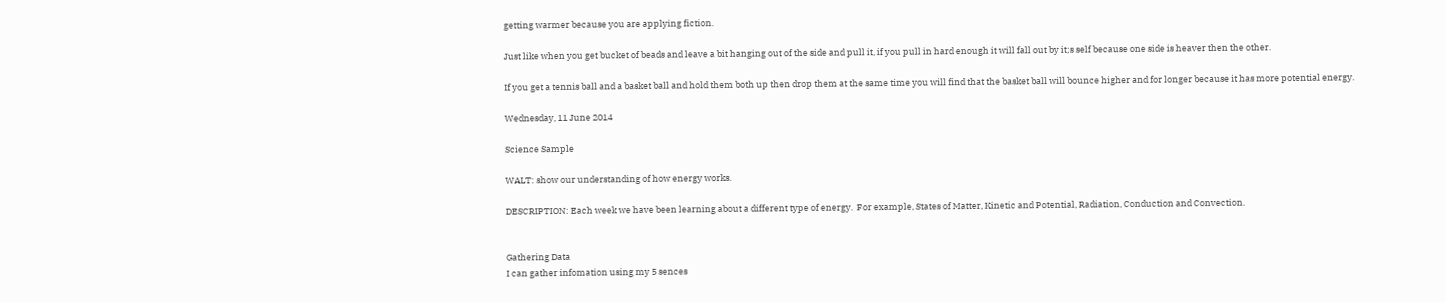getting warmer because you are applying fiction.

Just like when you get bucket of beads and leave a bit hanging out of the side and pull it, if you pull in hard enough it will fall out by it;s self because one side is heaver then the other.

If you get a tennis ball and a basket ball and hold them both up then drop them at the same time you will find that the basket ball will bounce higher and for longer because it has more potential energy.

Wednesday, 11 June 2014

Science Sample

WALT: show our understanding of how energy works.

DESCRIPTION: Each week we have been learning about a different type of energy.  For example, States of Matter, Kinetic and Potential, Radiation, Conduction and Convection.


Gathering Data
I can gather infomation using my 5 sences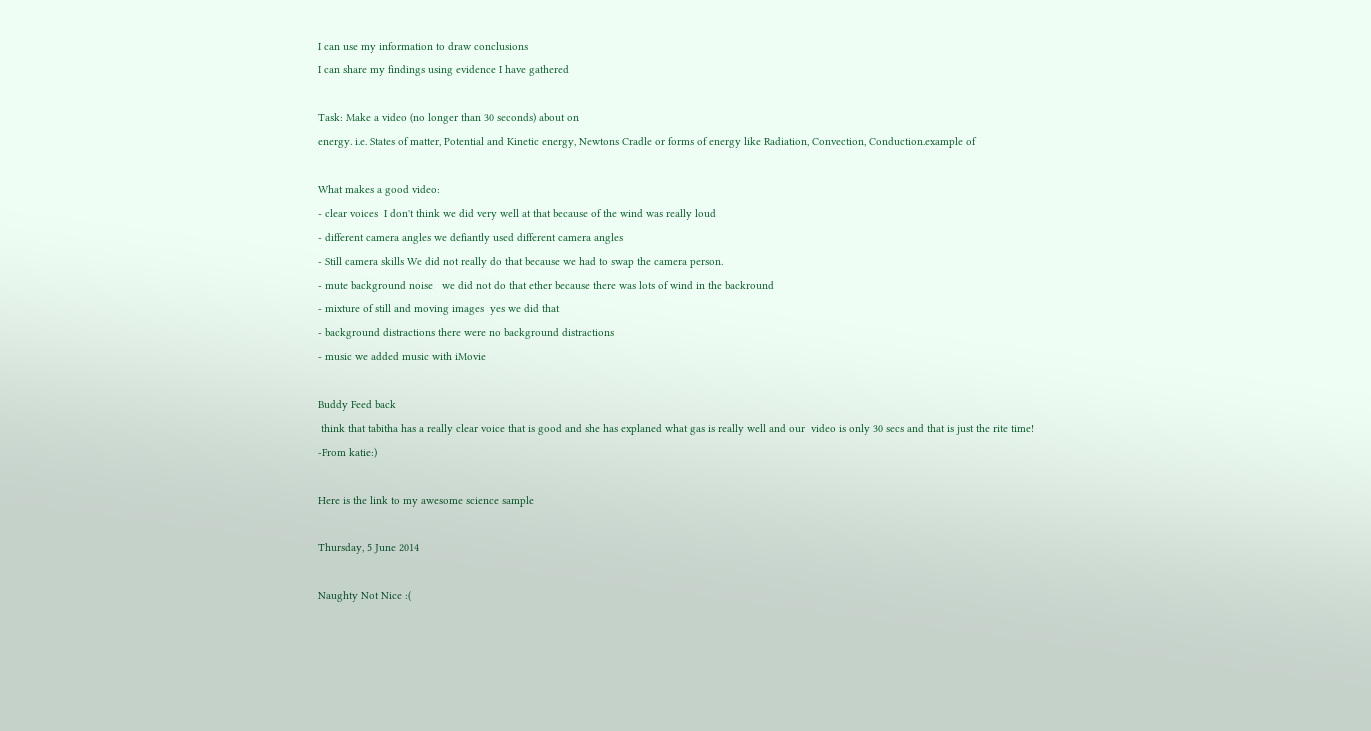I can use my information to draw conclusions
I can share my findings using evidence I have gathered

Task: Make a video (no longer than 30 seconds) about on
energy. i.e. States of matter, Potential and Kinetic energy, Newtons Cradle or forms of energy like Radiation, Convection, Conduction.example of

What makes a good video:
- clear voices  I don't think we did very well at that because of the wind was really loud
- different camera angles we defiantly used different camera angles
- Still camera skills We did not really do that because we had to swap the camera person.
- mute background noise   we did not do that ether because there was lots of wind in the backround
- mixture of still and moving images  yes we did that
- background distractions there were no background distractions
- music we added music with iMovie

Buddy Feed back
 think that tabitha has a really clear voice that is good and she has explaned what gas is really well and our  video is only 30 secs and that is just the rite time!
-From katie:)

Here is the link to my awesome science sample

Thursday, 5 June 2014

Naughty Not Nice :(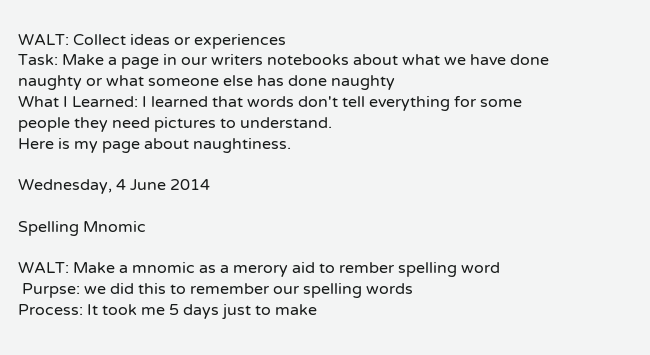WALT: Collect ideas or experiences
Task: Make a page in our writers notebooks about what we have done naughty or what someone else has done naughty
What I Learned: I learned that words don't tell everything for some people they need pictures to understand.
Here is my page about naughtiness.

Wednesday, 4 June 2014

Spelling Mnomic

WALT: Make a mnomic as a merory aid to rember spelling word
 Purpse: we did this to remember our spelling words
Process: It took me 5 days just to make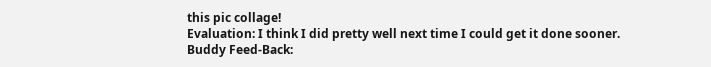this pic collage!
Evaluation: I think I did pretty well next time I could get it done sooner.
Buddy Feed-Back: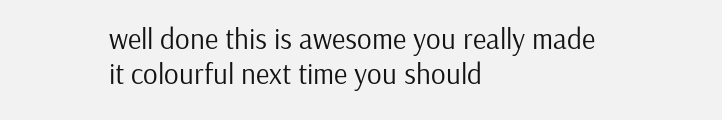well done this is awesome you really made it colourful next time you should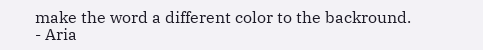make the word a different color to the backround.
- Aria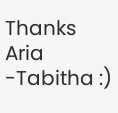Thanks Aria -Tabitha :)